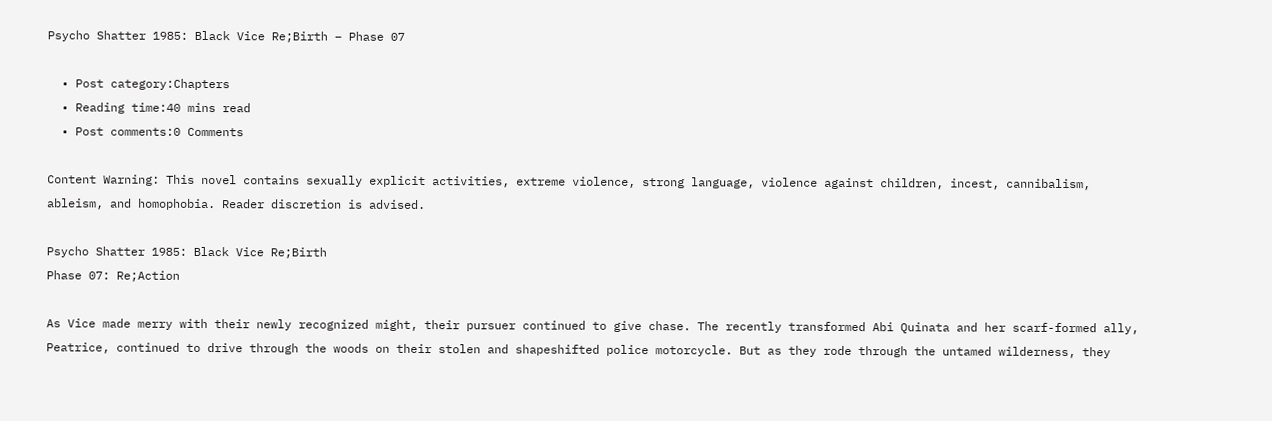Psycho Shatter 1985: Black Vice Re;Birth – Phase 07

  • Post category:Chapters
  • Reading time:40 mins read
  • Post comments:0 Comments

Content Warning: This novel contains sexually explicit activities, extreme violence, strong language, violence against children, incest, cannibalism, ableism, and homophobia. Reader discretion is advised.

Psycho Shatter 1985: Black Vice Re;Birth
Phase 07: Re;Action

As Vice made merry with their newly recognized might, their pursuer continued to give chase. The recently transformed Abi Quinata and her scarf-formed ally, Peatrice, continued to drive through the woods on their stolen and shapeshifted police motorcycle. But as they rode through the untamed wilderness, they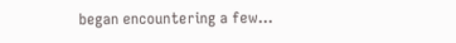began encountering a few…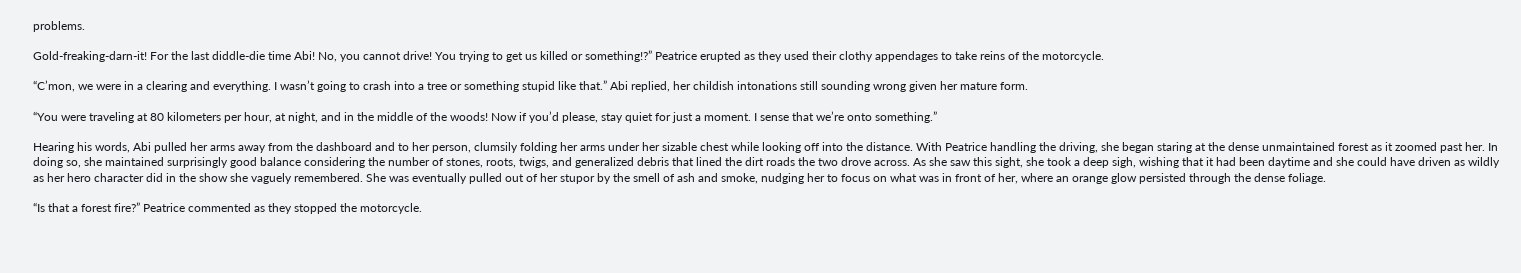problems.

Gold-freaking-darn-it! For the last diddle-die time Abi! No, you cannot drive! You trying to get us killed or something!?” Peatrice erupted as they used their clothy appendages to take reins of the motorcycle.

“C’mon, we were in a clearing and everything. I wasn’t going to crash into a tree or something stupid like that.” Abi replied, her childish intonations still sounding wrong given her mature form.

“You were traveling at 80 kilometers per hour, at night, and in the middle of the woods! Now if you’d please, stay quiet for just a moment. I sense that we’re onto something.”

Hearing his words, Abi pulled her arms away from the dashboard and to her person, clumsily folding her arms under her sizable chest while looking off into the distance. With Peatrice handling the driving, she began staring at the dense unmaintained forest as it zoomed past her. In doing so, she maintained surprisingly good balance considering the number of stones, roots, twigs, and generalized debris that lined the dirt roads the two drove across. As she saw this sight, she took a deep sigh, wishing that it had been daytime and she could have driven as wildly as her hero character did in the show she vaguely remembered. She was eventually pulled out of her stupor by the smell of ash and smoke, nudging her to focus on what was in front of her, where an orange glow persisted through the dense foliage.

“Is that a forest fire?” Peatrice commented as they stopped the motorcycle.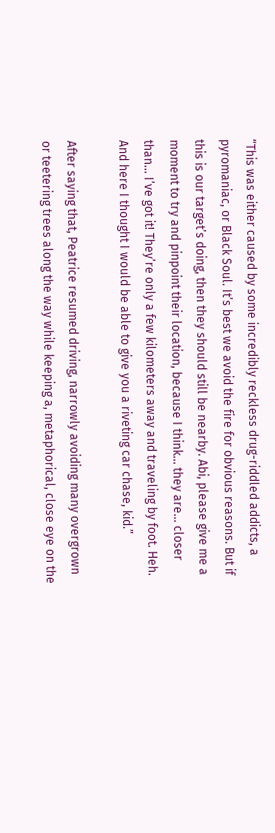“This was either caused by some incredibly reckless drug-riddled addicts, a pyromaniac, or Black Soul. It’s best we avoid the fire for obvious reasons. But if this is our target’s doing, then they should still be nearby. Abi, please give me a moment to try and pinpoint their location, because I think… they are… closer than… I’ve got it! They’re only a few kilometers away and traveling by foot. Heh. And here I thought I would be able to give you a riveting car chase, kid.”

After saying that, Peatrice resumed driving, narrowly avoiding many overgrown or teetering trees along the way while keeping a, metaphorical, close eye on the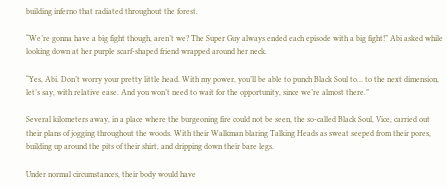building inferno that radiated throughout the forest.

“We’re gonna have a big fight though, aren’t we? The Super Guy always ended each episode with a big fight!” Abi asked while looking down at her purple scarf-shaped friend wrapped around her neck.

“Yes, Abi. Don’t worry your pretty little head. With my power, you’ll be able to punch Black Soul to… to the next dimension, let’s say, with relative ease. And you won’t need to wait for the opportunity, since we’re almost there.”

Several kilometers away, in a place where the burgeoning fire could not be seen, the so-called Black Soul, Vice, carried out their plans of jogging throughout the woods. With their Walkman blaring Talking Heads as sweat seeped from their pores, building up around the pits of their shirt, and dripping down their bare legs.

Under normal circumstances, their body would have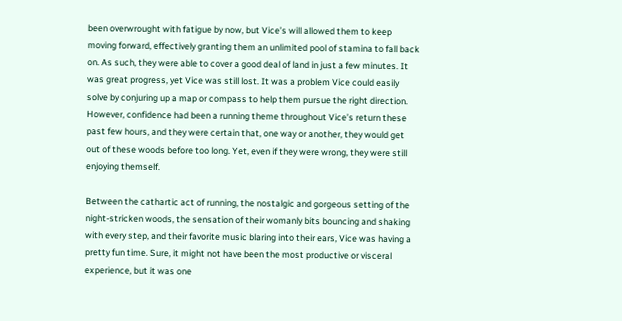been overwrought with fatigue by now, but Vice’s will allowed them to keep moving forward, effectively granting them an unlimited pool of stamina to fall back on. As such, they were able to cover a good deal of land in just a few minutes. It was great progress, yet Vice was still lost. It was a problem Vice could easily solve by conjuring up a map or compass to help them pursue the right direction. However, confidence had been a running theme throughout Vice’s return these past few hours, and they were certain that, one way or another, they would get out of these woods before too long. Yet, even if they were wrong, they were still enjoying themself.

Between the cathartic act of running, the nostalgic and gorgeous setting of the night-stricken woods, the sensation of their womanly bits bouncing and shaking with every step, and their favorite music blaring into their ears, Vice was having a pretty fun time. Sure, it might not have been the most productive or visceral experience, but it was one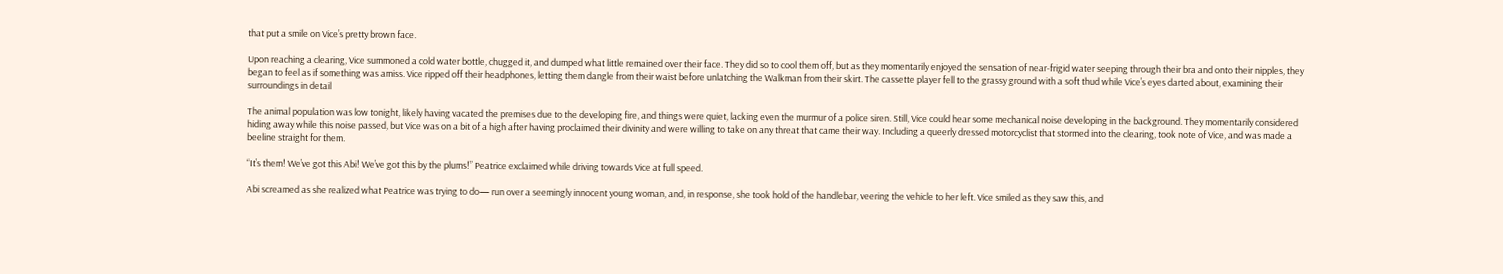that put a smile on Vice’s pretty brown face.

Upon reaching a clearing, Vice summoned a cold water bottle, chugged it, and dumped what little remained over their face. They did so to cool them off, but as they momentarily enjoyed the sensation of near-frigid water seeping through their bra and onto their nipples, they began to feel as if something was amiss. Vice ripped off their headphones, letting them dangle from their waist before unlatching the Walkman from their skirt. The cassette player fell to the grassy ground with a soft thud while Vice’s eyes darted about, examining their surroundings in detail

The animal population was low tonight, likely having vacated the premises due to the developing fire, and things were quiet, lacking even the murmur of a police siren. Still, Vice could hear some mechanical noise developing in the background. They momentarily considered hiding away while this noise passed, but Vice was on a bit of a high after having proclaimed their divinity and were willing to take on any threat that came their way. Including a queerly dressed motorcyclist that stormed into the clearing, took note of Vice, and was made a beeline straight for them.

“It’s them! We’ve got this Abi! We’ve got this by the plums!” Peatrice exclaimed while driving towards Vice at full speed.

Abi screamed as she realized what Peatrice was trying to do— run over a seemingly innocent young woman, and, in response, she took hold of the handlebar, veering the vehicle to her left. Vice smiled as they saw this, and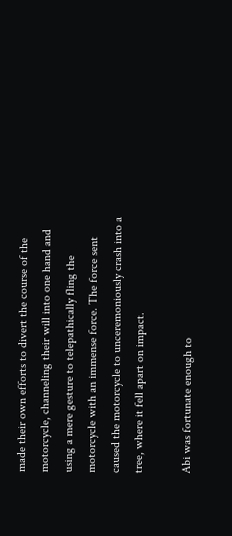made their own efforts to divert the course of the motorcycle, channeling their will into one hand and using a mere gesture to telepathically fling the motorcycle with an immense force. The force sent caused the motorcycle to unceremoniously crash into a tree, where it fell apart on impact.

Abi was fortunate enough to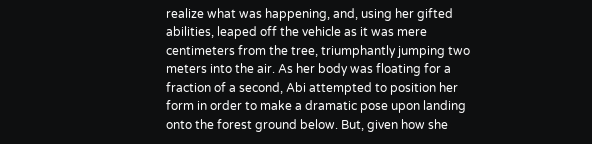realize what was happening, and, using her gifted abilities, leaped off the vehicle as it was mere centimeters from the tree, triumphantly jumping two meters into the air. As her body was floating for a fraction of a second, Abi attempted to position her form in order to make a dramatic pose upon landing onto the forest ground below. But, given how she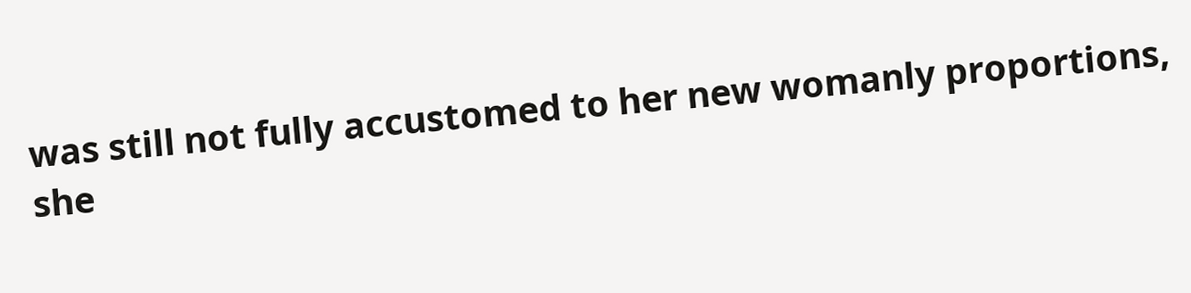was still not fully accustomed to her new womanly proportions, she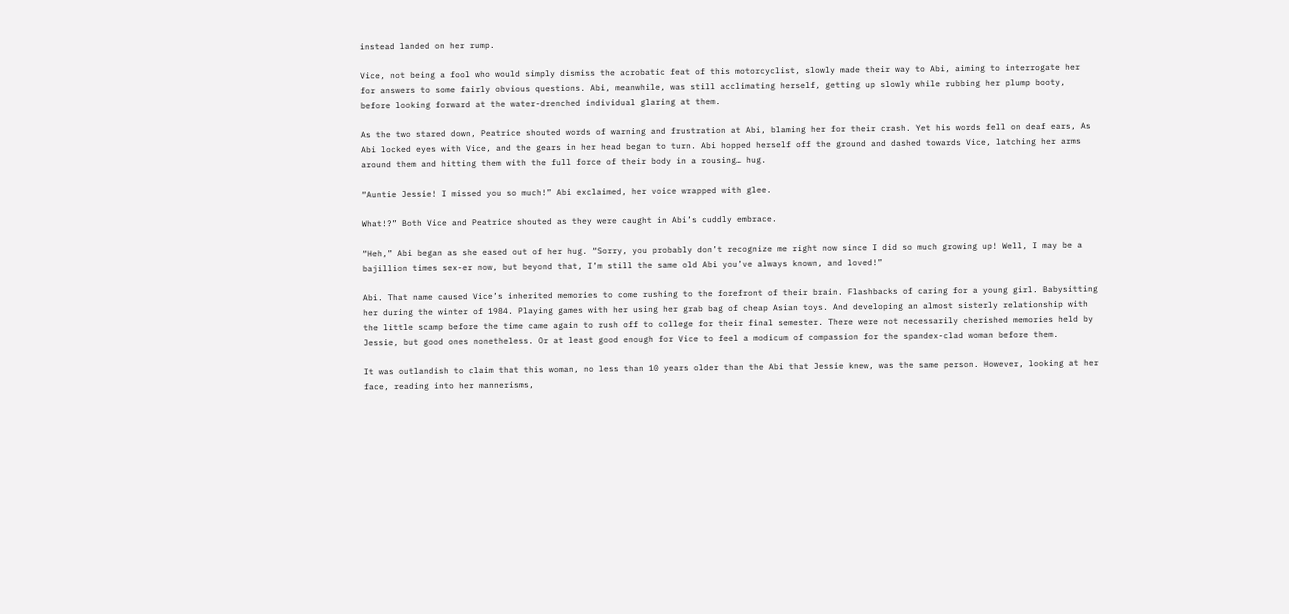instead landed on her rump.

Vice, not being a fool who would simply dismiss the acrobatic feat of this motorcyclist, slowly made their way to Abi, aiming to interrogate her for answers to some fairly obvious questions. Abi, meanwhile, was still acclimating herself, getting up slowly while rubbing her plump booty, before looking forward at the water-drenched individual glaring at them.

As the two stared down, Peatrice shouted words of warning and frustration at Abi, blaming her for their crash. Yet his words fell on deaf ears, As Abi locked eyes with Vice, and the gears in her head began to turn. Abi hopped herself off the ground and dashed towards Vice, latching her arms around them and hitting them with the full force of their body in a rousing… hug.

“Auntie Jessie! I missed you so much!” Abi exclaimed, her voice wrapped with glee.

What!?” Both Vice and Peatrice shouted as they were caught in Abi’s cuddly embrace.

“Heh,” Abi began as she eased out of her hug. “Sorry, you probably don’t recognize me right now since I did so much growing up! Well, I may be a bajillion times sex-er now, but beyond that, I’m still the same old Abi you’ve always known, and loved!”

Abi. That name caused Vice’s inherited memories to come rushing to the forefront of their brain. Flashbacks of caring for a young girl. Babysitting her during the winter of 1984. Playing games with her using her grab bag of cheap Asian toys. And developing an almost sisterly relationship with the little scamp before the time came again to rush off to college for their final semester. There were not necessarily cherished memories held by Jessie, but good ones nonetheless. Or at least good enough for Vice to feel a modicum of compassion for the spandex-clad woman before them.

It was outlandish to claim that this woman, no less than 10 years older than the Abi that Jessie knew, was the same person. However, looking at her face, reading into her mannerisms,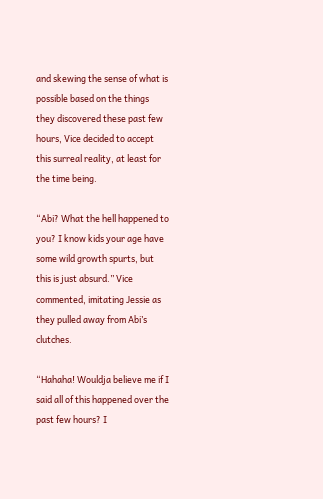and skewing the sense of what is possible based on the things they discovered these past few hours, Vice decided to accept this surreal reality, at least for the time being.

“Abi? What the hell happened to you? I know kids your age have some wild growth spurts, but this is just absurd.” Vice commented, imitating Jessie as they pulled away from Abi’s clutches.

“Hahaha! Wouldja believe me if I said all of this happened over the past few hours? I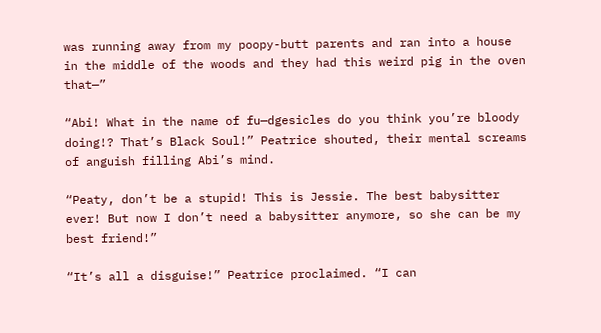was running away from my poopy-butt parents and ran into a house in the middle of the woods and they had this weird pig in the oven that—”

“Abi! What in the name of fu—dgesicles do you think you’re bloody doing!? That’s Black Soul!” Peatrice shouted, their mental screams of anguish filling Abi’s mind.

“Peaty, don’t be a stupid! This is Jessie. The best babysitter ever! But now I don’t need a babysitter anymore, so she can be my best friend!”

“It’s all a disguise!” Peatrice proclaimed. “I can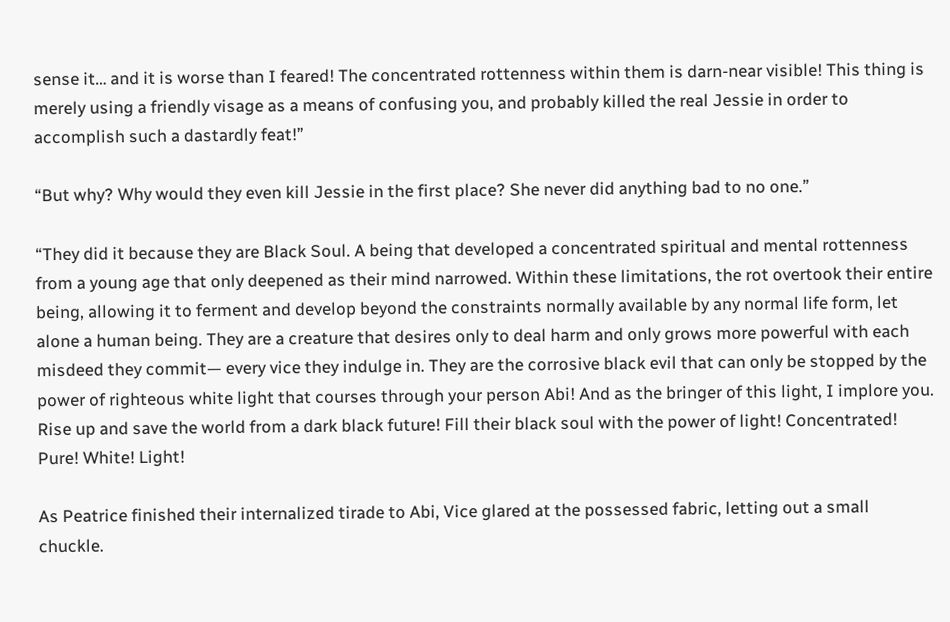sense it… and it is worse than I feared! The concentrated rottenness within them is darn-near visible! This thing is merely using a friendly visage as a means of confusing you, and probably killed the real Jessie in order to accomplish such a dastardly feat!”

“But why? Why would they even kill Jessie in the first place? She never did anything bad to no one.”

“They did it because they are Black Soul. A being that developed a concentrated spiritual and mental rottenness from a young age that only deepened as their mind narrowed. Within these limitations, the rot overtook their entire being, allowing it to ferment and develop beyond the constraints normally available by any normal life form, let alone a human being. They are a creature that desires only to deal harm and only grows more powerful with each misdeed they commit— every vice they indulge in. They are the corrosive black evil that can only be stopped by the power of righteous white light that courses through your person Abi! And as the bringer of this light, I implore you. Rise up and save the world from a dark black future! Fill their black soul with the power of light! Concentrated! Pure! White! Light!

As Peatrice finished their internalized tirade to Abi, Vice glared at the possessed fabric, letting out a small chuckle.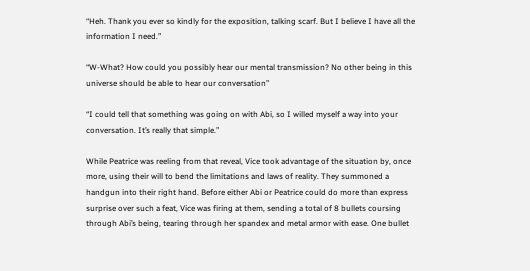“Heh. Thank you ever so kindly for the exposition, talking scarf. But I believe I have all the information I need.”

“W-What? How could you possibly hear our mental transmission? No other being in this universe should be able to hear our conversation”

“I could tell that something was going on with Abi, so I willed myself a way into your conversation. It’s really that simple.”

While Peatrice was reeling from that reveal, Vice took advantage of the situation by, once more, using their will to bend the limitations and laws of reality. They summoned a handgun into their right hand. Before either Abi or Peatrice could do more than express surprise over such a feat, Vice was firing at them, sending a total of 8 bullets coursing through Abi’s being, tearing through her spandex and metal armor with ease. One bullet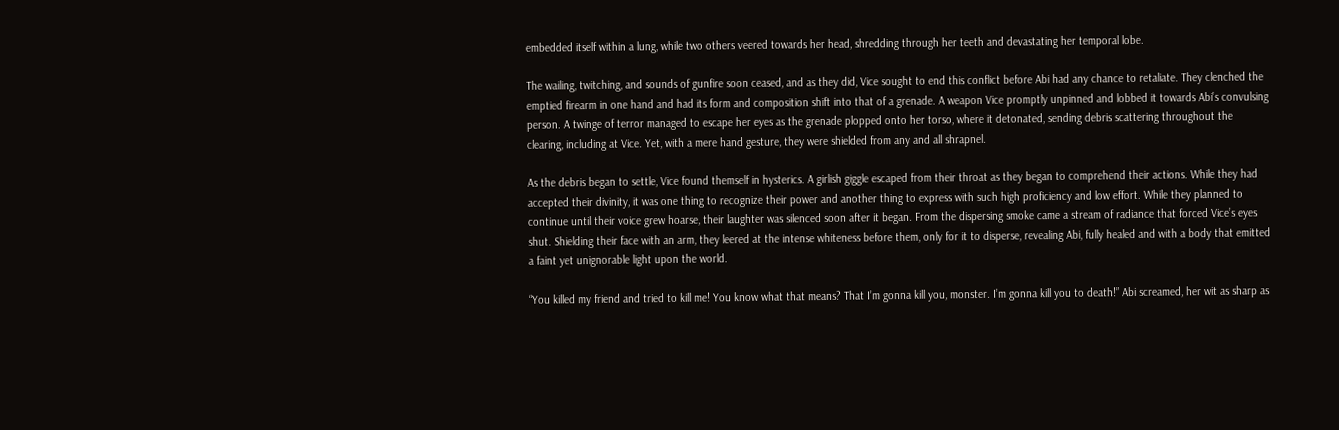embedded itself within a lung, while two others veered towards her head, shredding through her teeth and devastating her temporal lobe.

The wailing, twitching, and sounds of gunfire soon ceased, and as they did, Vice sought to end this conflict before Abi had any chance to retaliate. They clenched the emptied firearm in one hand and had its form and composition shift into that of a grenade. A weapon Vice promptly unpinned and lobbed it towards Abi’s convulsing person. A twinge of terror managed to escape her eyes as the grenade plopped onto her torso, where it detonated, sending debris scattering throughout the clearing, including at Vice. Yet, with a mere hand gesture, they were shielded from any and all shrapnel.

As the debris began to settle, Vice found themself in hysterics. A girlish giggle escaped from their throat as they began to comprehend their actions. While they had accepted their divinity, it was one thing to recognize their power and another thing to express with such high proficiency and low effort. While they planned to continue until their voice grew hoarse, their laughter was silenced soon after it began. From the dispersing smoke came a stream of radiance that forced Vice’s eyes shut. Shielding their face with an arm, they leered at the intense whiteness before them, only for it to disperse, revealing Abi, fully healed and with a body that emitted a faint yet unignorable light upon the world.

“You killed my friend and tried to kill me! You know what that means? That I’m gonna kill you, monster. I’m gonna kill you to death!” Abi screamed, her wit as sharp as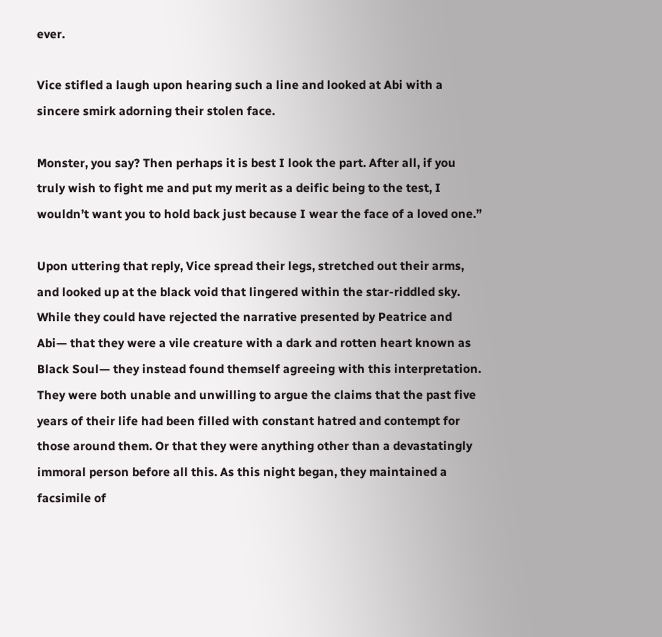ever.

Vice stifled a laugh upon hearing such a line and looked at Abi with a sincere smirk adorning their stolen face.

Monster, you say? Then perhaps it is best I look the part. After all, if you truly wish to fight me and put my merit as a deific being to the test, I wouldn’t want you to hold back just because I wear the face of a loved one.”

Upon uttering that reply, Vice spread their legs, stretched out their arms, and looked up at the black void that lingered within the star-riddled sky. While they could have rejected the narrative presented by Peatrice and Abi— that they were a vile creature with a dark and rotten heart known as Black Soul— they instead found themself agreeing with this interpretation. They were both unable and unwilling to argue the claims that the past five years of their life had been filled with constant hatred and contempt for those around them. Or that they were anything other than a devastatingly immoral person before all this. As this night began, they maintained a facsimile of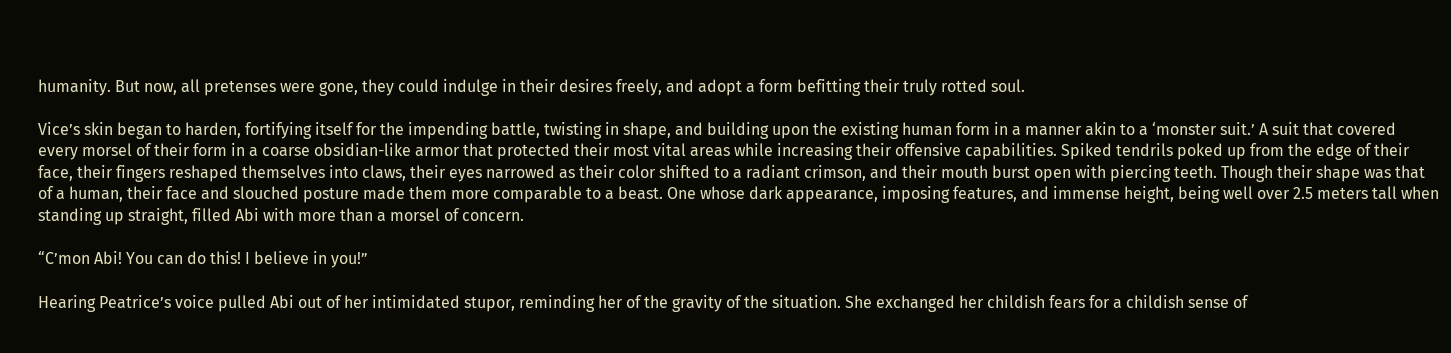humanity. But now, all pretenses were gone, they could indulge in their desires freely, and adopt a form befitting their truly rotted soul.

Vice’s skin began to harden, fortifying itself for the impending battle, twisting in shape, and building upon the existing human form in a manner akin to a ‘monster suit.’ A suit that covered every morsel of their form in a coarse obsidian-like armor that protected their most vital areas while increasing their offensive capabilities. Spiked tendrils poked up from the edge of their face, their fingers reshaped themselves into claws, their eyes narrowed as their color shifted to a radiant crimson, and their mouth burst open with piercing teeth. Though their shape was that of a human, their face and slouched posture made them more comparable to a beast. One whose dark appearance, imposing features, and immense height, being well over 2.5 meters tall when standing up straight, filled Abi with more than a morsel of concern.

“C’mon Abi! You can do this! I believe in you!”

Hearing Peatrice’s voice pulled Abi out of her intimidated stupor, reminding her of the gravity of the situation. She exchanged her childish fears for a childish sense of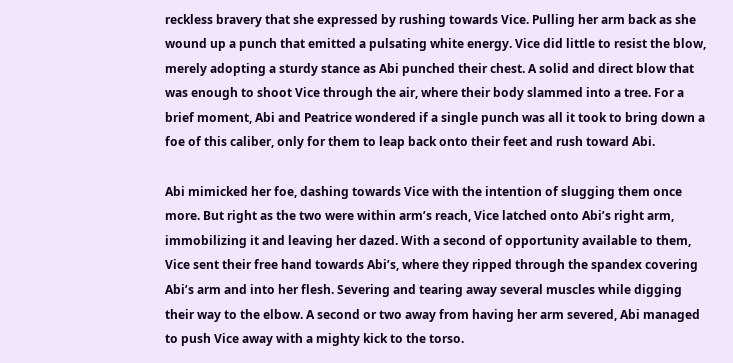reckless bravery that she expressed by rushing towards Vice. Pulling her arm back as she wound up a punch that emitted a pulsating white energy. Vice did little to resist the blow, merely adopting a sturdy stance as Abi punched their chest. A solid and direct blow that was enough to shoot Vice through the air, where their body slammed into a tree. For a brief moment, Abi and Peatrice wondered if a single punch was all it took to bring down a foe of this caliber, only for them to leap back onto their feet and rush toward Abi.

Abi mimicked her foe, dashing towards Vice with the intention of slugging them once more. But right as the two were within arm’s reach, Vice latched onto Abi’s right arm, immobilizing it and leaving her dazed. With a second of opportunity available to them, Vice sent their free hand towards Abi’s, where they ripped through the spandex covering Abi’s arm and into her flesh. Severing and tearing away several muscles while digging their way to the elbow. A second or two away from having her arm severed, Abi managed to push Vice away with a mighty kick to the torso.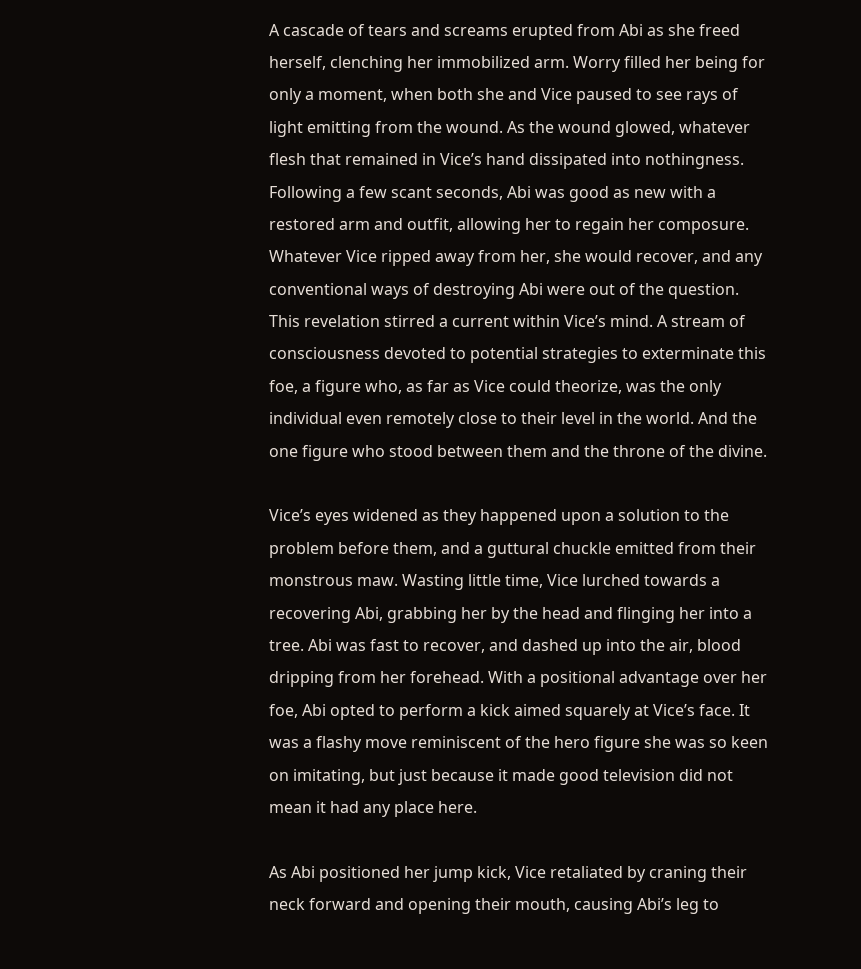A cascade of tears and screams erupted from Abi as she freed herself, clenching her immobilized arm. Worry filled her being for only a moment, when both she and Vice paused to see rays of light emitting from the wound. As the wound glowed, whatever flesh that remained in Vice’s hand dissipated into nothingness. Following a few scant seconds, Abi was good as new with a restored arm and outfit, allowing her to regain her composure. Whatever Vice ripped away from her, she would recover, and any conventional ways of destroying Abi were out of the question. This revelation stirred a current within Vice’s mind. A stream of consciousness devoted to potential strategies to exterminate this foe, a figure who, as far as Vice could theorize, was the only individual even remotely close to their level in the world. And the one figure who stood between them and the throne of the divine.

Vice’s eyes widened as they happened upon a solution to the problem before them, and a guttural chuckle emitted from their monstrous maw. Wasting little time, Vice lurched towards a recovering Abi, grabbing her by the head and flinging her into a tree. Abi was fast to recover, and dashed up into the air, blood dripping from her forehead. With a positional advantage over her foe, Abi opted to perform a kick aimed squarely at Vice’s face. It was a flashy move reminiscent of the hero figure she was so keen on imitating, but just because it made good television did not mean it had any place here.

As Abi positioned her jump kick, Vice retaliated by craning their neck forward and opening their mouth, causing Abi’s leg to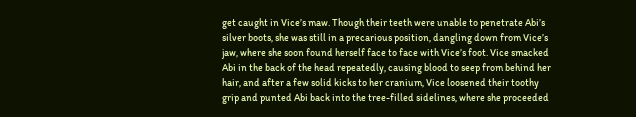get caught in Vice’s maw. Though their teeth were unable to penetrate Abi’s silver boots, she was still in a precarious position, dangling down from Vice’s jaw, where she soon found herself face to face with Vice’s foot. Vice smacked Abi in the back of the head repeatedly, causing blood to seep from behind her hair, and after a few solid kicks to her cranium, Vice loosened their toothy grip and punted Abi back into the tree-filled sidelines, where she proceeded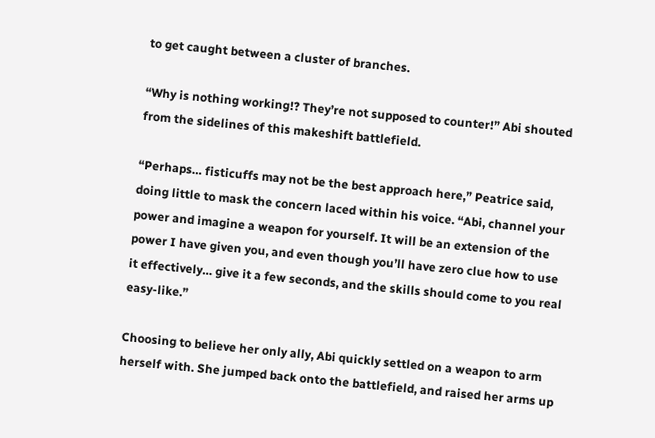to get caught between a cluster of branches.

“Why is nothing working!? They’re not supposed to counter!” Abi shouted from the sidelines of this makeshift battlefield.

“Perhaps… fisticuffs may not be the best approach here,” Peatrice said, doing little to mask the concern laced within his voice. “Abi, channel your power and imagine a weapon for yourself. It will be an extension of the power I have given you, and even though you’ll have zero clue how to use it effectively… give it a few seconds, and the skills should come to you real easy-like.”

Choosing to believe her only ally, Abi quickly settled on a weapon to arm herself with. She jumped back onto the battlefield, and raised her arms up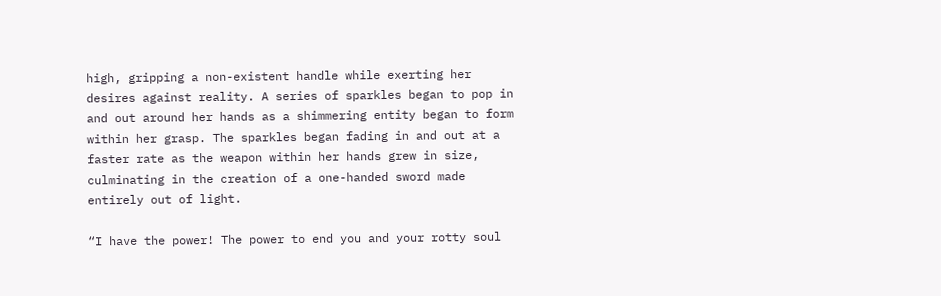high, gripping a non-existent handle while exerting her desires against reality. A series of sparkles began to pop in and out around her hands as a shimmering entity began to form within her grasp. The sparkles began fading in and out at a faster rate as the weapon within her hands grew in size, culminating in the creation of a one-handed sword made entirely out of light.

“I have the power! The power to end you and your rotty soul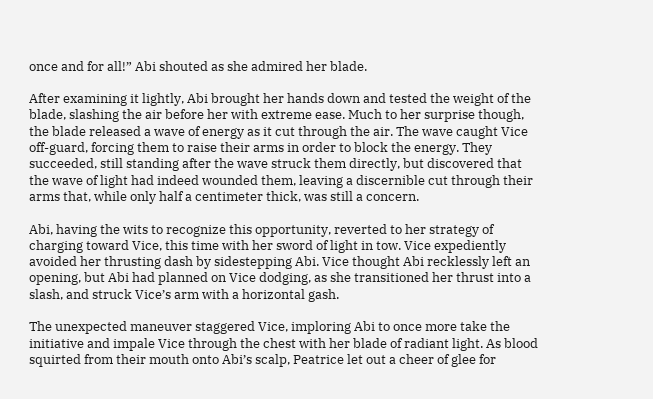once and for all!” Abi shouted as she admired her blade.

After examining it lightly, Abi brought her hands down and tested the weight of the blade, slashing the air before her with extreme ease. Much to her surprise though, the blade released a wave of energy as it cut through the air. The wave caught Vice off-guard, forcing them to raise their arms in order to block the energy. They succeeded, still standing after the wave struck them directly, but discovered that the wave of light had indeed wounded them, leaving a discernible cut through their arms that, while only half a centimeter thick, was still a concern.

Abi, having the wits to recognize this opportunity, reverted to her strategy of charging toward Vice, this time with her sword of light in tow. Vice expediently avoided her thrusting dash by sidestepping Abi. Vice thought Abi recklessly left an opening, but Abi had planned on Vice dodging, as she transitioned her thrust into a slash, and struck Vice’s arm with a horizontal gash.

The unexpected maneuver staggered Vice, imploring Abi to once more take the initiative and impale Vice through the chest with her blade of radiant light. As blood squirted from their mouth onto Abi’s scalp, Peatrice let out a cheer of glee for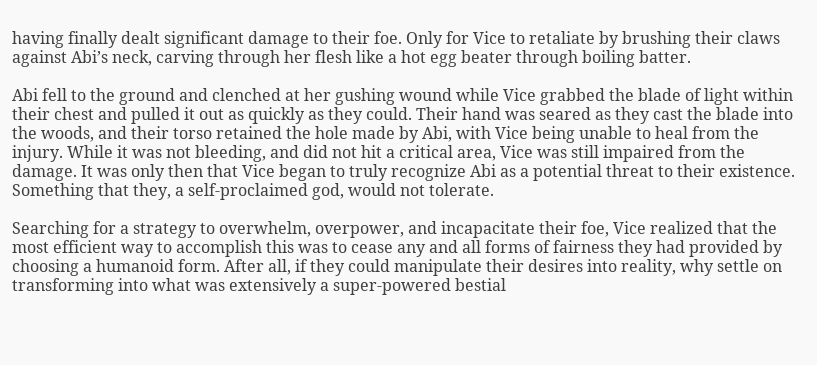having finally dealt significant damage to their foe. Only for Vice to retaliate by brushing their claws against Abi’s neck, carving through her flesh like a hot egg beater through boiling batter.

Abi fell to the ground and clenched at her gushing wound while Vice grabbed the blade of light within their chest and pulled it out as quickly as they could. Their hand was seared as they cast the blade into the woods, and their torso retained the hole made by Abi, with Vice being unable to heal from the injury. While it was not bleeding, and did not hit a critical area, Vice was still impaired from the damage. It was only then that Vice began to truly recognize Abi as a potential threat to their existence. Something that they, a self-proclaimed god, would not tolerate.

Searching for a strategy to overwhelm, overpower, and incapacitate their foe, Vice realized that the most efficient way to accomplish this was to cease any and all forms of fairness they had provided by choosing a humanoid form. After all, if they could manipulate their desires into reality, why settle on transforming into what was extensively a super-powered bestial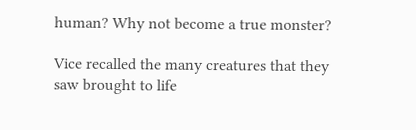human? Why not become a true monster?

Vice recalled the many creatures that they saw brought to life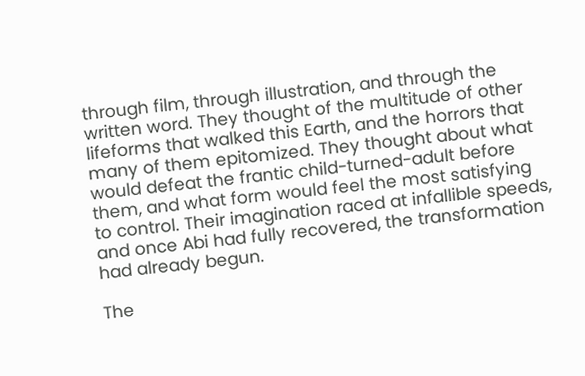through film, through illustration, and through the written word. They thought of the multitude of other lifeforms that walked this Earth, and the horrors that many of them epitomized. They thought about what would defeat the frantic child-turned-adult before them, and what form would feel the most satisfying to control. Their imagination raced at infallible speeds, and once Abi had fully recovered, the transformation had already begun.

The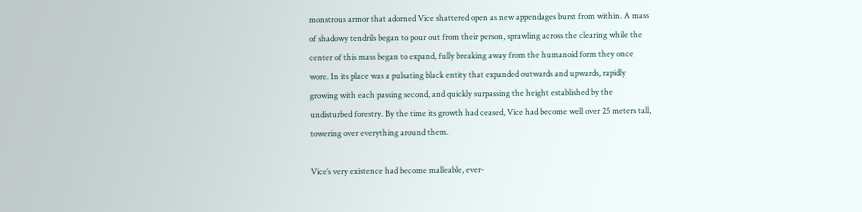monstrous armor that adorned Vice shattered open as new appendages burst from within. A mass of shadowy tendrils began to pour out from their person, sprawling across the clearing while the center of this mass began to expand, fully breaking away from the humanoid form they once wore. In its place was a pulsating black entity that expanded outwards and upwards, rapidly growing with each passing second, and quickly surpassing the height established by the undisturbed forestry. By the time its growth had ceased, Vice had become well over 25 meters tall, towering over everything around them.

Vice’s very existence had become malleable, ever-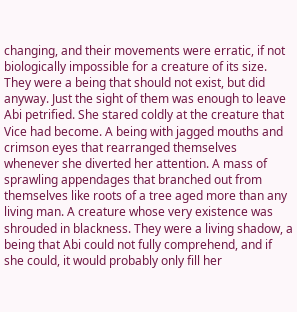changing, and their movements were erratic, if not biologically impossible for a creature of its size. They were a being that should not exist, but did anyway. Just the sight of them was enough to leave Abi petrified. She stared coldly at the creature that Vice had become. A being with jagged mouths and crimson eyes that rearranged themselves whenever she diverted her attention. A mass of sprawling appendages that branched out from themselves like roots of a tree aged more than any living man. A creature whose very existence was shrouded in blackness. They were a living shadow, a being that Abi could not fully comprehend, and if she could, it would probably only fill her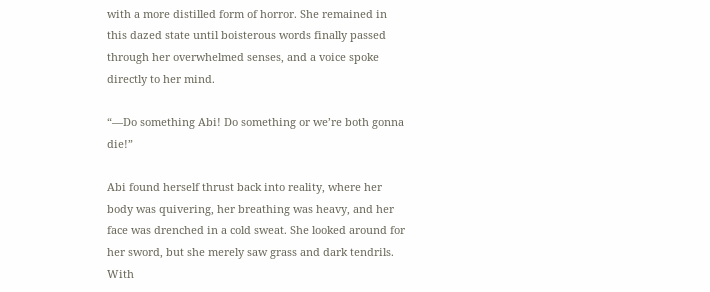with a more distilled form of horror. She remained in this dazed state until boisterous words finally passed through her overwhelmed senses, and a voice spoke directly to her mind.

“—Do something Abi! Do something or we’re both gonna die!”

Abi found herself thrust back into reality, where her body was quivering, her breathing was heavy, and her face was drenched in a cold sweat. She looked around for her sword, but she merely saw grass and dark tendrils. With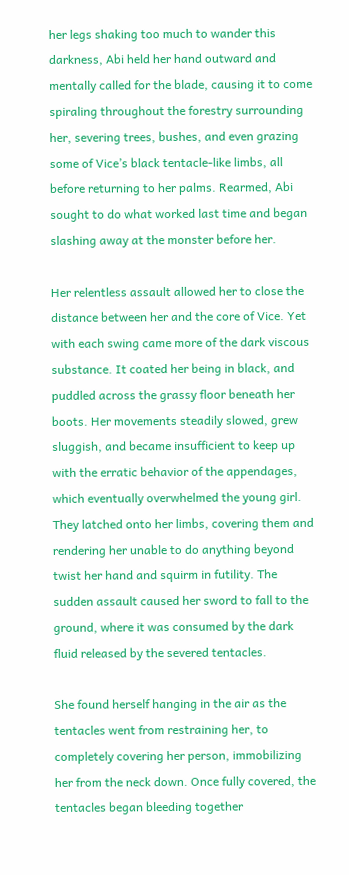her legs shaking too much to wander this darkness, Abi held her hand outward and mentally called for the blade, causing it to come spiraling throughout the forestry surrounding her, severing trees, bushes, and even grazing some of Vice’s black tentacle-like limbs, all before returning to her palms. Rearmed, Abi sought to do what worked last time and began slashing away at the monster before her.

Her relentless assault allowed her to close the distance between her and the core of Vice. Yet with each swing came more of the dark viscous substance. It coated her being in black, and puddled across the grassy floor beneath her boots. Her movements steadily slowed, grew sluggish, and became insufficient to keep up with the erratic behavior of the appendages, which eventually overwhelmed the young girl. They latched onto her limbs, covering them and rendering her unable to do anything beyond twist her hand and squirm in futility. The sudden assault caused her sword to fall to the ground, where it was consumed by the dark fluid released by the severed tentacles.

She found herself hanging in the air as the tentacles went from restraining her, to completely covering her person, immobilizing her from the neck down. Once fully covered, the tentacles began bleeding together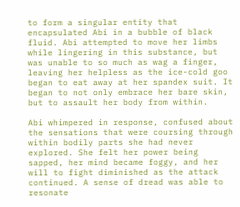to form a singular entity that encapsulated Abi in a bubble of black fluid. Abi attempted to move her limbs while lingering in this substance, but was unable to so much as wag a finger, leaving her helpless as the ice-cold goo began to eat away at her spandex suit. It began to not only embrace her bare skin, but to assault her body from within.

Abi whimpered in response, confused about the sensations that were coursing through within bodily parts she had never explored. She felt her power being sapped, her mind became foggy, and her will to fight diminished as the attack continued. A sense of dread was able to resonate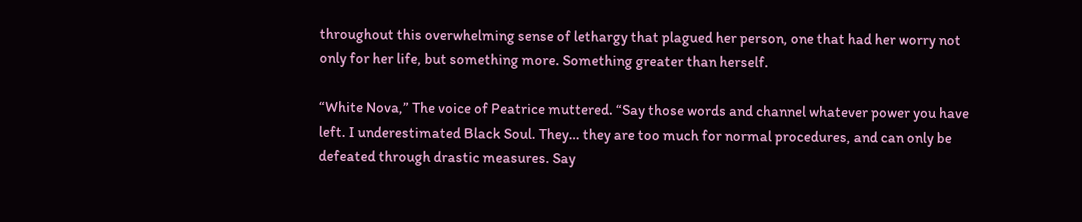throughout this overwhelming sense of lethargy that plagued her person, one that had her worry not only for her life, but something more. Something greater than herself.

“White Nova,” The voice of Peatrice muttered. “Say those words and channel whatever power you have left. I underestimated Black Soul. They… they are too much for normal procedures, and can only be defeated through drastic measures. Say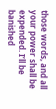those words, and all your power shall be expended. I’ll be banished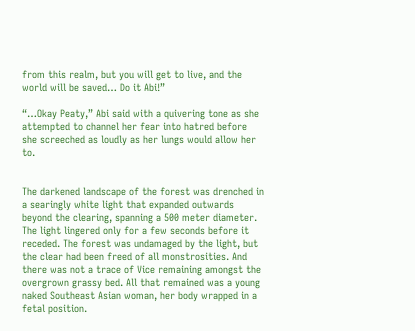from this realm, but you will get to live, and the world will be saved… Do it Abi!”

“…Okay Peaty,” Abi said with a quivering tone as she attempted to channel her fear into hatred before she screeched as loudly as her lungs would allow her to.


The darkened landscape of the forest was drenched in a searingly white light that expanded outwards beyond the clearing, spanning a 500 meter diameter. The light lingered only for a few seconds before it receded. The forest was undamaged by the light, but the clear had been freed of all monstrosities. And there was not a trace of Vice remaining amongst the overgrown grassy bed. All that remained was a young naked Southeast Asian woman, her body wrapped in a fetal position.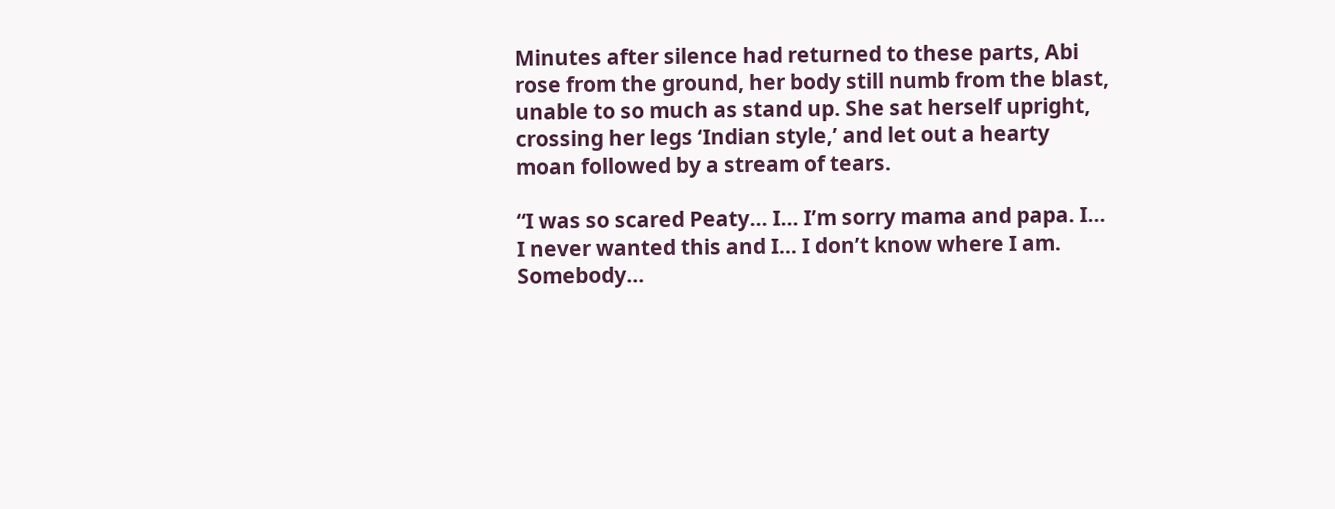Minutes after silence had returned to these parts, Abi rose from the ground, her body still numb from the blast, unable to so much as stand up. She sat herself upright, crossing her legs ‘Indian style,’ and let out a hearty moan followed by a stream of tears.

“I was so scared Peaty… I… I’m sorry mama and papa. I… I never wanted this and I… I don’t know where I am. Somebody…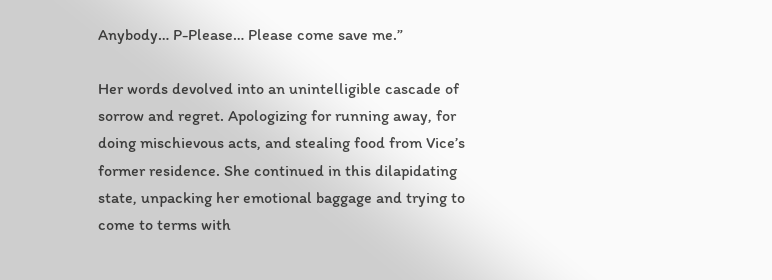Anybody… P-Please… Please come save me.”

Her words devolved into an unintelligible cascade of sorrow and regret. Apologizing for running away, for doing mischievous acts, and stealing food from Vice’s former residence. She continued in this dilapidating state, unpacking her emotional baggage and trying to come to terms with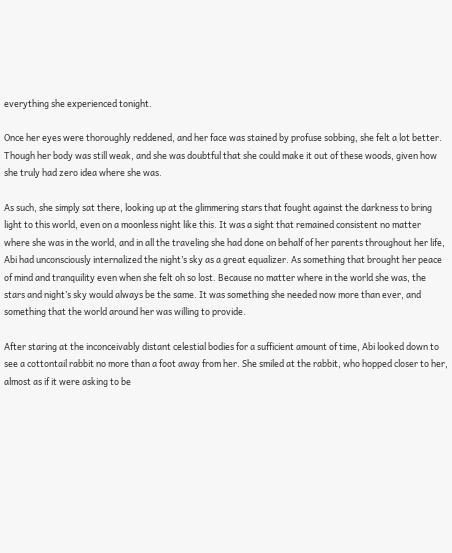everything she experienced tonight.

Once her eyes were thoroughly reddened, and her face was stained by profuse sobbing, she felt a lot better. Though her body was still weak, and she was doubtful that she could make it out of these woods, given how she truly had zero idea where she was.

As such, she simply sat there, looking up at the glimmering stars that fought against the darkness to bring light to this world, even on a moonless night like this. It was a sight that remained consistent no matter where she was in the world, and in all the traveling she had done on behalf of her parents throughout her life, Abi had unconsciously internalized the night’s sky as a great equalizer. As something that brought her peace of mind and tranquility even when she felt oh so lost. Because no matter where in the world she was, the stars and night’s sky would always be the same. It was something she needed now more than ever, and something that the world around her was willing to provide.

After staring at the inconceivably distant celestial bodies for a sufficient amount of time, Abi looked down to see a cottontail rabbit no more than a foot away from her. She smiled at the rabbit, who hopped closer to her, almost as if it were asking to be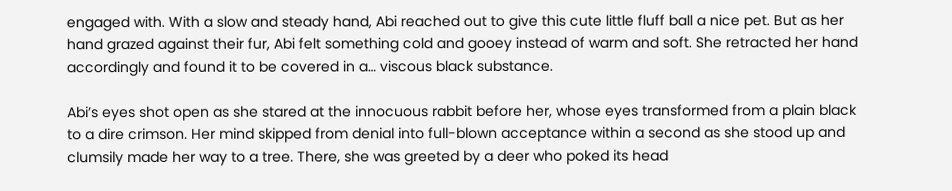engaged with. With a slow and steady hand, Abi reached out to give this cute little fluff ball a nice pet. But as her hand grazed against their fur, Abi felt something cold and gooey instead of warm and soft. She retracted her hand accordingly and found it to be covered in a… viscous black substance.

Abi’s eyes shot open as she stared at the innocuous rabbit before her, whose eyes transformed from a plain black to a dire crimson. Her mind skipped from denial into full-blown acceptance within a second as she stood up and clumsily made her way to a tree. There, she was greeted by a deer who poked its head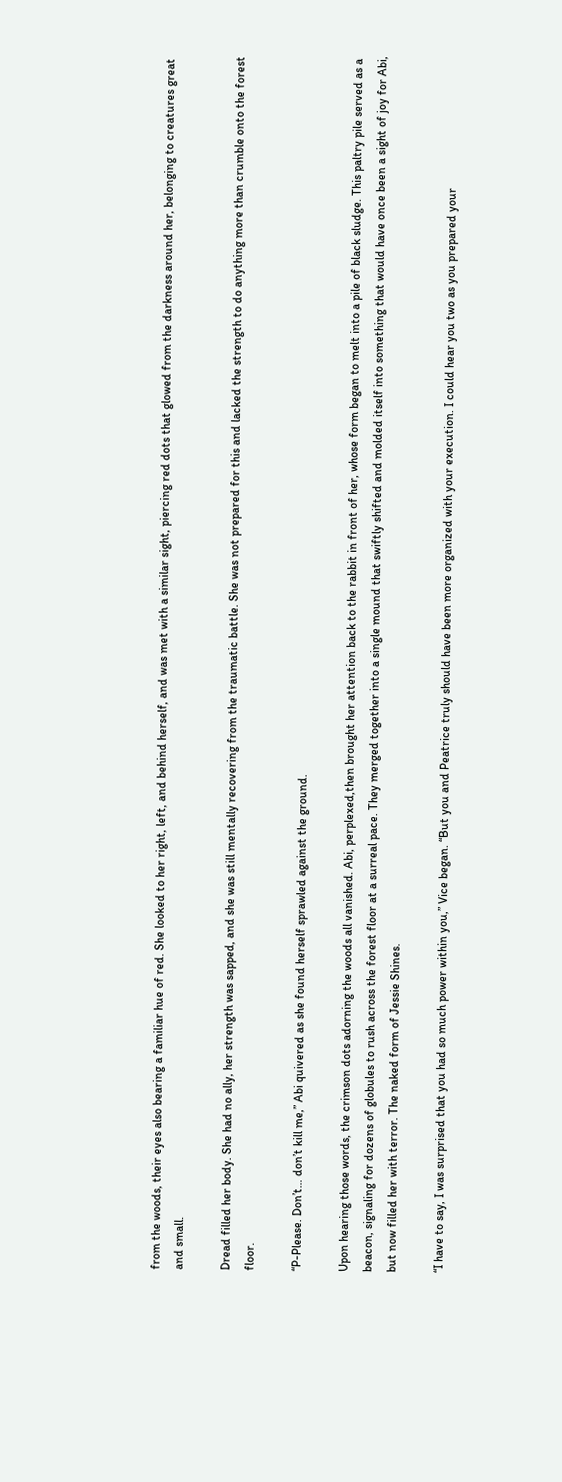from the woods, their eyes also bearing a familiar hue of red. She looked to her right, left, and behind herself, and was met with a similar sight, piercing red dots that glowed from the darkness around her, belonging to creatures great and small.

Dread filled her body. She had no ally, her strength was sapped, and she was still mentally recovering from the traumatic battle. She was not prepared for this and lacked the strength to do anything more than crumble onto the forest floor.

“P-Please. Don’t… don’t kill me,” Abi quivered as she found herself sprawled against the ground.

Upon hearing those words, the crimson dots adorning the woods all vanished. Abi, perplexed,then brought her attention back to the rabbit in front of her, whose form began to melt into a pile of black sludge. This paltry pile served as a beacon, signaling for dozens of globules to rush across the forest floor at a surreal pace. They merged together into a single mound that swiftly shifted and molded itself into something that would have once been a sight of joy for Abi, but now filled her with terror. The naked form of Jessie Shines.

“I have to say, I was surprised that you had so much power within you,” Vice began. “But you and Peatrice truly should have been more organized with your execution. I could hear you two as you prepared your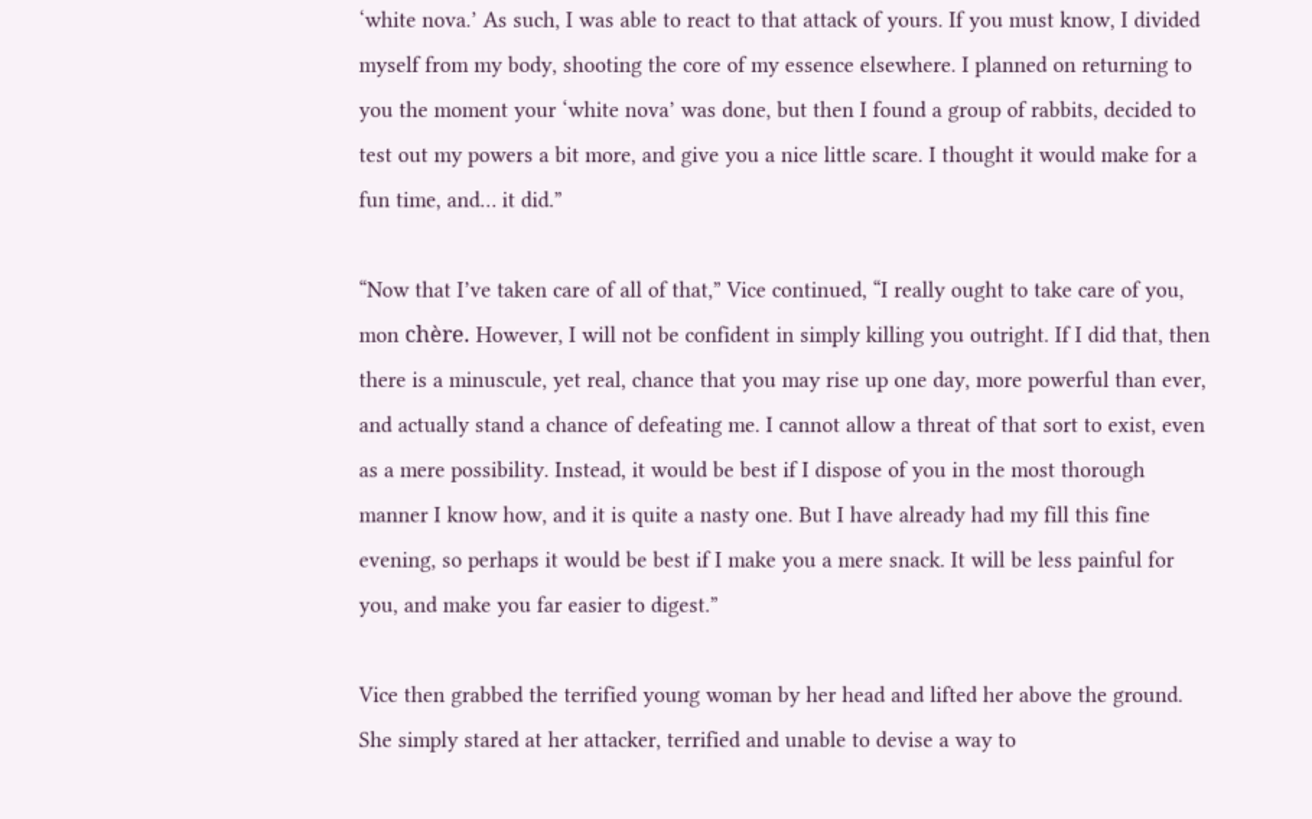‘white nova.’ As such, I was able to react to that attack of yours. If you must know, I divided myself from my body, shooting the core of my essence elsewhere. I planned on returning to you the moment your ‘white nova’ was done, but then I found a group of rabbits, decided to test out my powers a bit more, and give you a nice little scare. I thought it would make for a fun time, and… it did.”

“Now that I’ve taken care of all of that,” Vice continued, “I really ought to take care of you, mon chère. However, I will not be confident in simply killing you outright. If I did that, then there is a minuscule, yet real, chance that you may rise up one day, more powerful than ever, and actually stand a chance of defeating me. I cannot allow a threat of that sort to exist, even as a mere possibility. Instead, it would be best if I dispose of you in the most thorough manner I know how, and it is quite a nasty one. But I have already had my fill this fine evening, so perhaps it would be best if I make you a mere snack. It will be less painful for you, and make you far easier to digest.”

Vice then grabbed the terrified young woman by her head and lifted her above the ground. She simply stared at her attacker, terrified and unable to devise a way to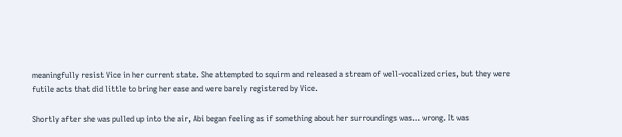meaningfully resist Vice in her current state. She attempted to squirm and released a stream of well-vocalized cries, but they were futile acts that did little to bring her ease and were barely registered by Vice.

Shortly after she was pulled up into the air, Abi began feeling as if something about her surroundings was… wrong. It was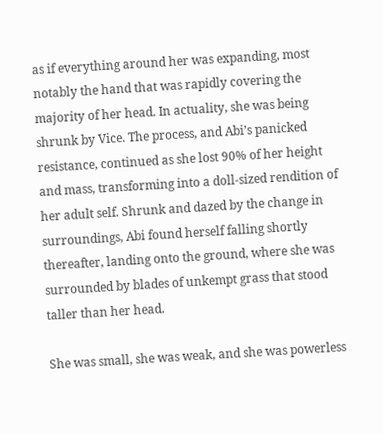as if everything around her was expanding, most notably the hand that was rapidly covering the majority of her head. In actuality, she was being shrunk by Vice. The process, and Abi’s panicked resistance, continued as she lost 90% of her height and mass, transforming into a doll-sized rendition of her adult self. Shrunk and dazed by the change in surroundings, Abi found herself falling shortly thereafter, landing onto the ground, where she was surrounded by blades of unkempt grass that stood taller than her head.

She was small, she was weak, and she was powerless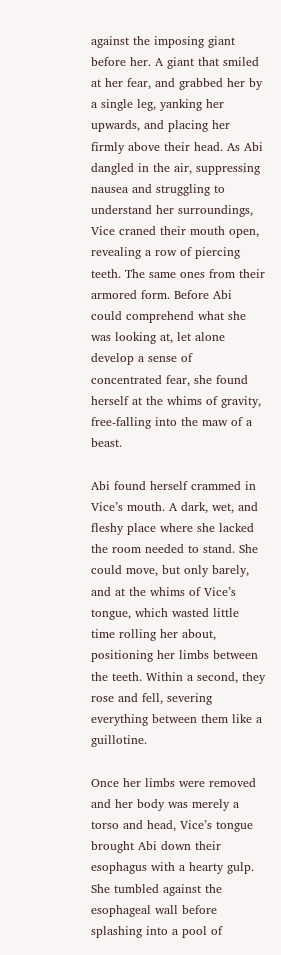against the imposing giant before her. A giant that smiled at her fear, and grabbed her by a single leg, yanking her upwards, and placing her firmly above their head. As Abi dangled in the air, suppressing nausea and struggling to understand her surroundings, Vice craned their mouth open, revealing a row of piercing teeth. The same ones from their armored form. Before Abi could comprehend what she was looking at, let alone develop a sense of concentrated fear, she found herself at the whims of gravity, free-falling into the maw of a beast.

Abi found herself crammed in Vice’s mouth. A dark, wet, and fleshy place where she lacked the room needed to stand. She could move, but only barely, and at the whims of Vice’s tongue, which wasted little time rolling her about, positioning her limbs between the teeth. Within a second, they rose and fell, severing everything between them like a guillotine.

Once her limbs were removed and her body was merely a torso and head, Vice’s tongue brought Abi down their esophagus with a hearty gulp. She tumbled against the esophageal wall before splashing into a pool of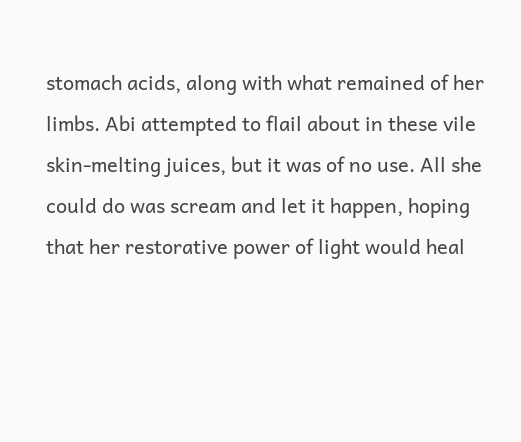stomach acids, along with what remained of her limbs. Abi attempted to flail about in these vile skin-melting juices, but it was of no use. All she could do was scream and let it happen, hoping that her restorative power of light would heal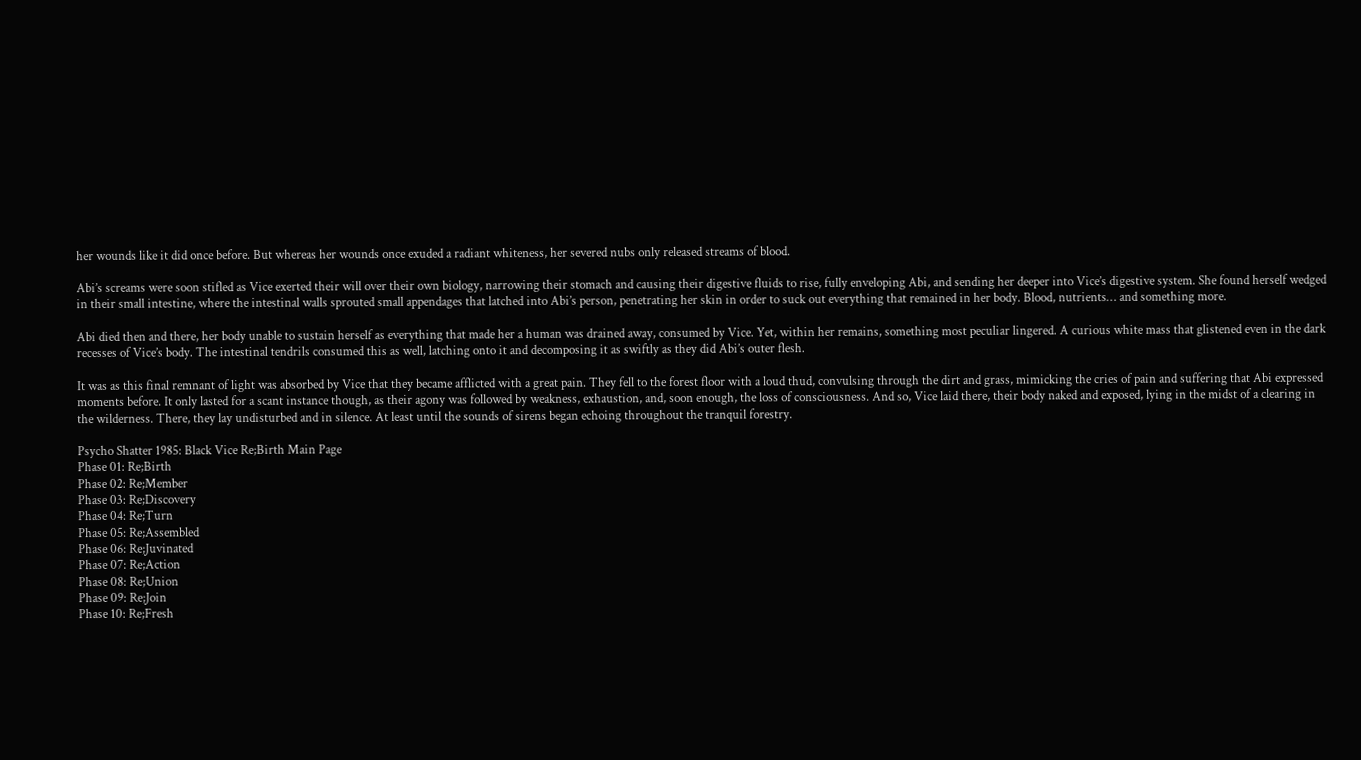her wounds like it did once before. But whereas her wounds once exuded a radiant whiteness, her severed nubs only released streams of blood.

Abi’s screams were soon stifled as Vice exerted their will over their own biology, narrowing their stomach and causing their digestive fluids to rise, fully enveloping Abi, and sending her deeper into Vice’s digestive system. She found herself wedged in their small intestine, where the intestinal walls sprouted small appendages that latched into Abi’s person, penetrating her skin in order to suck out everything that remained in her body. Blood, nutrients… and something more.

Abi died then and there, her body unable to sustain herself as everything that made her a human was drained away, consumed by Vice. Yet, within her remains, something most peculiar lingered. A curious white mass that glistened even in the dark recesses of Vice’s body. The intestinal tendrils consumed this as well, latching onto it and decomposing it as swiftly as they did Abi’s outer flesh.

It was as this final remnant of light was absorbed by Vice that they became afflicted with a great pain. They fell to the forest floor with a loud thud, convulsing through the dirt and grass, mimicking the cries of pain and suffering that Abi expressed moments before. It only lasted for a scant instance though, as their agony was followed by weakness, exhaustion, and, soon enough, the loss of consciousness. And so, Vice laid there, their body naked and exposed, lying in the midst of a clearing in the wilderness. There, they lay undisturbed and in silence. At least until the sounds of sirens began echoing throughout the tranquil forestry.

Psycho Shatter 1985: Black Vice Re;Birth Main Page
Phase 01: Re;Birth
Phase 02: Re;Member
Phase 03: Re;Discovery
Phase 04: Re;Turn
Phase 05: Re;Assembled
Phase 06: Re;Juvinated
Phase 07: Re;Action
Phase 08: Re;Union
Phase 09: Re;Join
Phase 10: Re;Fresh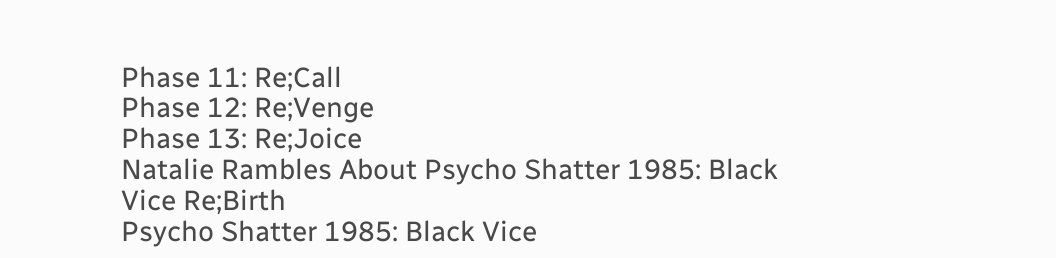Phase 11: Re;Call
Phase 12: Re;Venge
Phase 13: Re;Joice
Natalie Rambles About Psycho Shatter 1985: Black Vice Re;Birth
Psycho Shatter 1985: Black Vice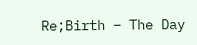Re;Birth – The Day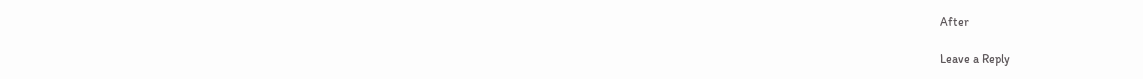After

Leave a Reply